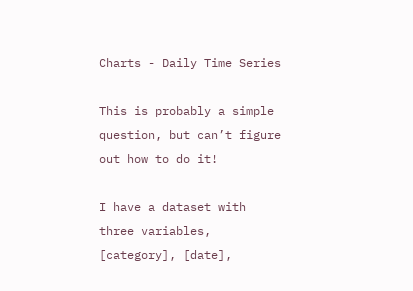Charts - Daily Time Series

This is probably a simple question, but can’t figure out how to do it!

I have a dataset with three variables, [category], [date],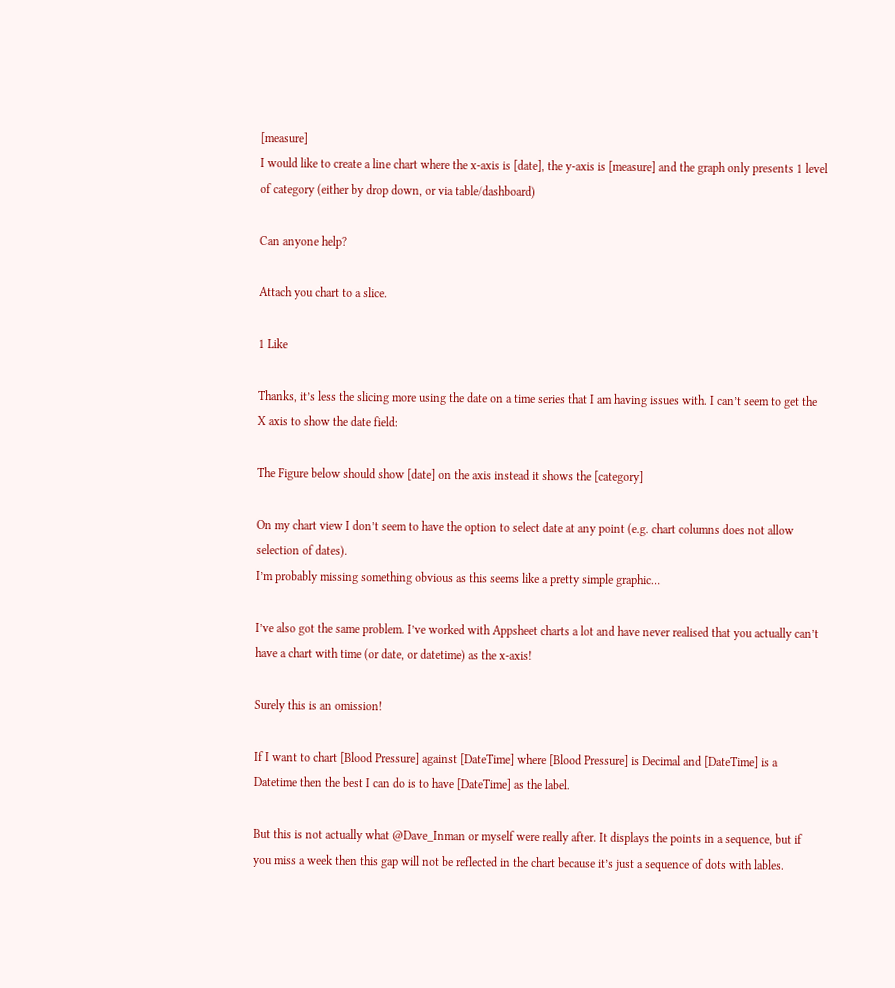[measure]
I would like to create a line chart where the x-axis is [date], the y-axis is [measure] and the graph only presents 1 level of category (either by drop down, or via table/dashboard)

Can anyone help?

Attach you chart to a slice.

1 Like

Thanks, it’s less the slicing more using the date on a time series that I am having issues with. I can’t seem to get the X axis to show the date field:

The Figure below should show [date] on the axis instead it shows the [category]

On my chart view I don’t seem to have the option to select date at any point (e.g. chart columns does not allow selection of dates).
I’m probably missing something obvious as this seems like a pretty simple graphic…

I’ve also got the same problem. I’ve worked with Appsheet charts a lot and have never realised that you actually can’t have a chart with time (or date, or datetime) as the x-axis!

Surely this is an omission!

If I want to chart [Blood Pressure] against [DateTime] where [Blood Pressure] is Decimal and [DateTime] is a Datetime then the best I can do is to have [DateTime] as the label.

But this is not actually what @Dave_Inman or myself were really after. It displays the points in a sequence, but if you miss a week then this gap will not be reflected in the chart because it’s just a sequence of dots with lables.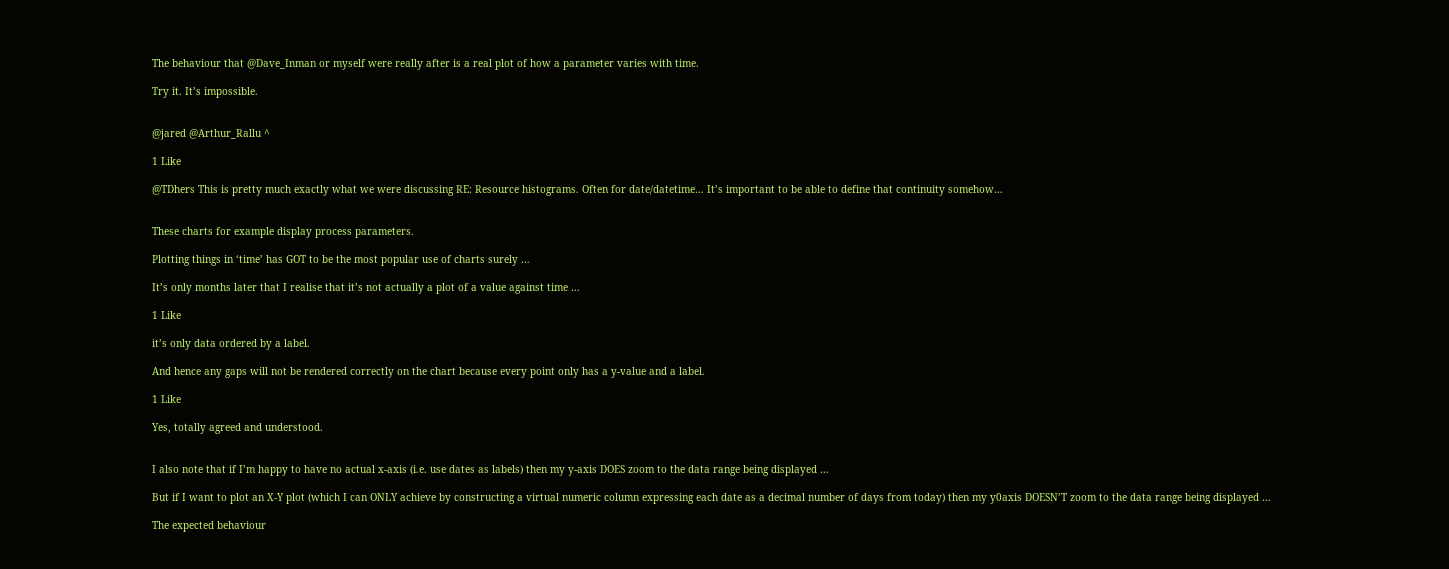The behaviour that @Dave_Inman or myself were really after is a real plot of how a parameter varies with time.

Try it. It’s impossible.


@jared @Arthur_Rallu ^

1 Like

@TDhers This is pretty much exactly what we were discussing RE: Resource histograms. Often for date/datetime… It’s important to be able to define that continuity somehow…


These charts for example display process parameters.

Plotting things in ‘time’ has GOT to be the most popular use of charts surely …

It’s only months later that I realise that it’s not actually a plot of a value against time …

1 Like

it’s only data ordered by a label.

And hence any gaps will not be rendered correctly on the chart because every point only has a y-value and a label.

1 Like

Yes, totally agreed and understood.


I also note that if I’m happy to have no actual x-axis (i.e. use dates as labels) then my y-axis DOES zoom to the data range being displayed …

But if I want to plot an X-Y plot (which I can ONLY achieve by constructing a virtual numeric column expressing each date as a decimal number of days from today) then my y0axis DOESN’T zoom to the data range being displayed …

The expected behaviour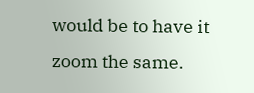would be to have it zoom the same.